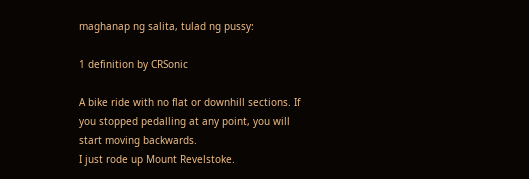maghanap ng salita, tulad ng pussy:

1 definition by CRSonic

A bike ride with no flat or downhill sections. If you stopped pedalling at any point, you will start moving backwards.
I just rode up Mount Revelstoke.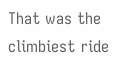That was the climbiest ride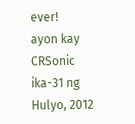ever!
ayon kay CRSonic ika-31 ng Hulyo, 2012